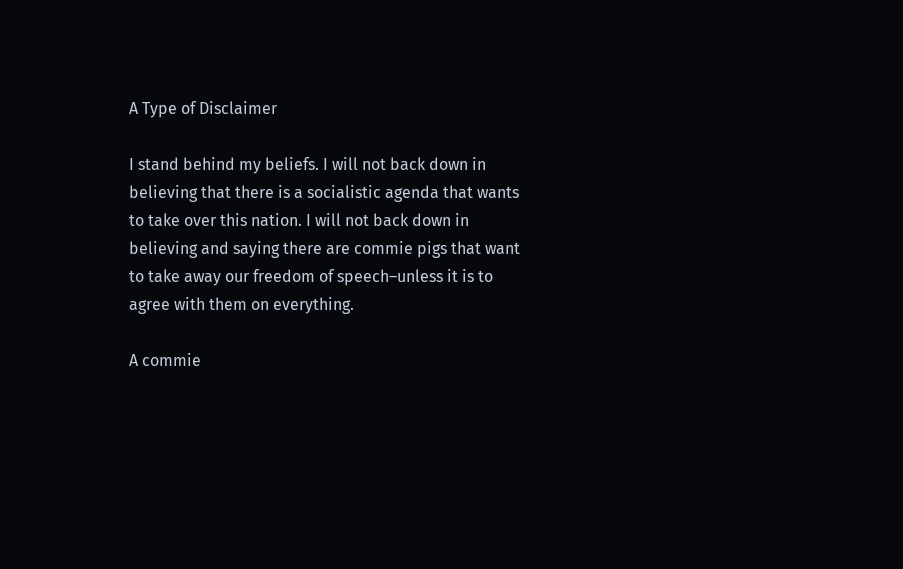A Type of Disclaimer

I stand behind my beliefs. I will not back down in believing that there is a socialistic agenda that wants to take over this nation. I will not back down in believing and saying there are commie pigs that want to take away our freedom of speech–unless it is to agree with them on everything.

A commie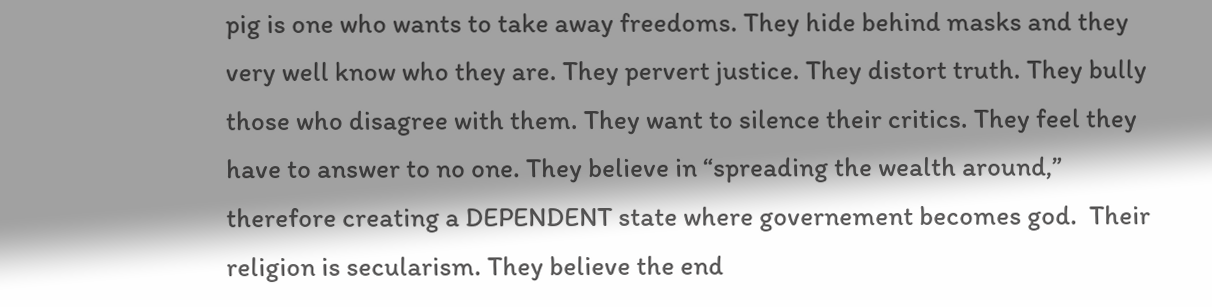pig is one who wants to take away freedoms. They hide behind masks and they very well know who they are. They pervert justice. They distort truth. They bully those who disagree with them. They want to silence their critics. They feel they have to answer to no one. They believe in “spreading the wealth around,” therefore creating a DEPENDENT state where governement becomes god.  Their religion is secularism. They believe the end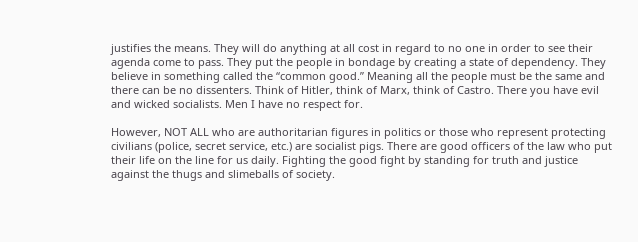justifies the means. They will do anything at all cost in regard to no one in order to see their agenda come to pass. They put the people in bondage by creating a state of dependency. They believe in something called the “common good.” Meaning all the people must be the same and there can be no dissenters. Think of Hitler, think of Marx, think of Castro. There you have evil and wicked socialists. Men I have no respect for.

However, NOT ALL who are authoritarian figures in politics or those who represent protecting civilians (police, secret service, etc.) are socialist pigs. There are good officers of the law who put their life on the line for us daily. Fighting the good fight by standing for truth and justice against the thugs and slimeballs of society.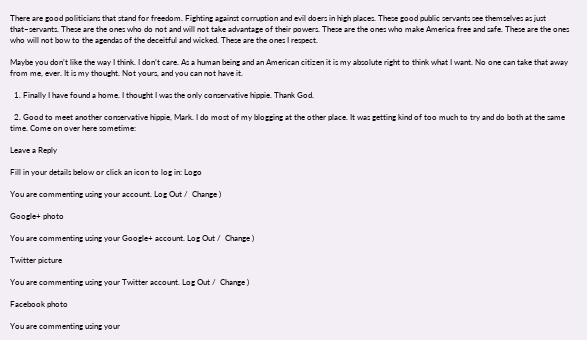There are good politicians that stand for freedom. Fighting against corruption and evil doers in high places. These good public servants see themselves as just that–servants. These are the ones who do not and will not take advantage of their powers. These are the ones who make America free and safe. These are the ones who will not bow to the agendas of the deceitful and wicked. These are the ones I respect.

Maybe you don’t like the way I think. I don’t care. As a human being and an American citizen it is my absolute right to think what I want. No one can take that away from me, ever. It is my thought. Not yours, and you can not have it.

  1. Finally I have found a home. I thought I was the only conservative hippie. Thank God.

  2. Good to meet another conservative hippie, Mark. I do most of my blogging at the other place. It was getting kind of too much to try and do both at the same time. Come on over here sometime:

Leave a Reply

Fill in your details below or click an icon to log in: Logo

You are commenting using your account. Log Out /  Change )

Google+ photo

You are commenting using your Google+ account. Log Out /  Change )

Twitter picture

You are commenting using your Twitter account. Log Out /  Change )

Facebook photo

You are commenting using your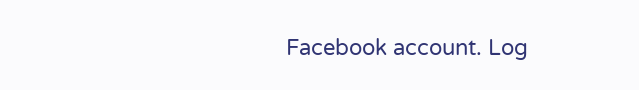Facebook account. Log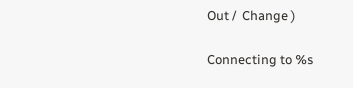Out /  Change )

Connecting to %s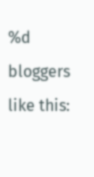%d bloggers like this: